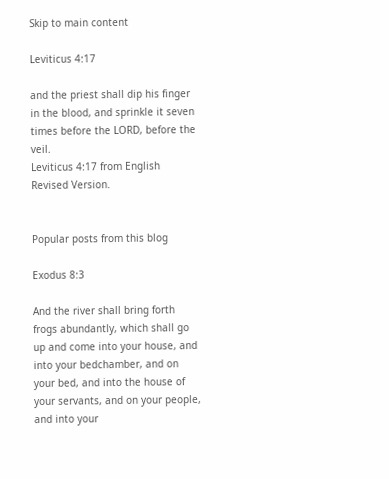Skip to main content

Leviticus 4:17

and the priest shall dip his finger in the blood, and sprinkle it seven times before the LORD, before the veil.
Leviticus 4:17 from English Revised Version.


Popular posts from this blog

Exodus 8:3

And the river shall bring forth frogs abundantly, which shall go up and come into your house, and into your bedchamber, and on your bed, and into the house of your servants, and on your people, and into your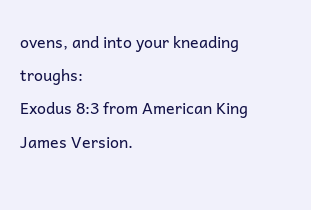ovens, and into your kneading troughs:
Exodus 8:3 from American King James Version.